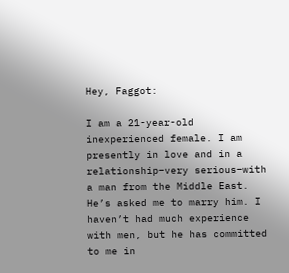Hey, Faggot:

I am a 21-year-old inexperienced female. I am presently in love and in a relationship–very serious–with a man from the Middle East. He’s asked me to marry him. I haven’t had much experience with men, but he has committed to me in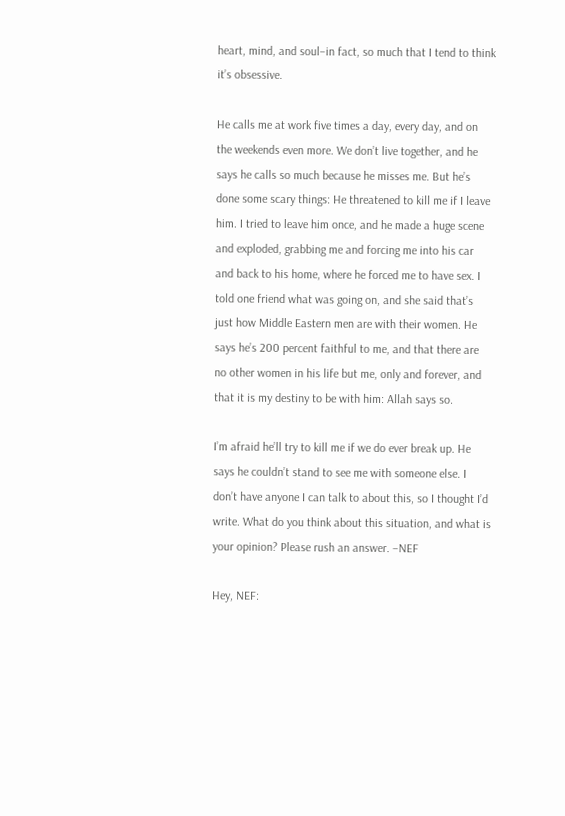heart, mind, and soul–in fact, so much that I tend to think it’s obsessive.

He calls me at work five times a day, every day, and on the weekends even more. We don’t live together, and he says he calls so much because he misses me. But he’s done some scary things: He threatened to kill me if I leave him. I tried to leave him once, and he made a huge scene and exploded, grabbing me and forcing me into his car and back to his home, where he forced me to have sex. I told one friend what was going on, and she said that’s just how Middle Eastern men are with their women. He says he’s 200 percent faithful to me, and that there are no other women in his life but me, only and forever, and that it is my destiny to be with him: Allah says so.

I’m afraid he’ll try to kill me if we do ever break up. He says he couldn’t stand to see me with someone else. I don’t have anyone I can talk to about this, so I thought I’d write. What do you think about this situation, and what is your opinion? Please rush an answer. –NEF

Hey, NEF: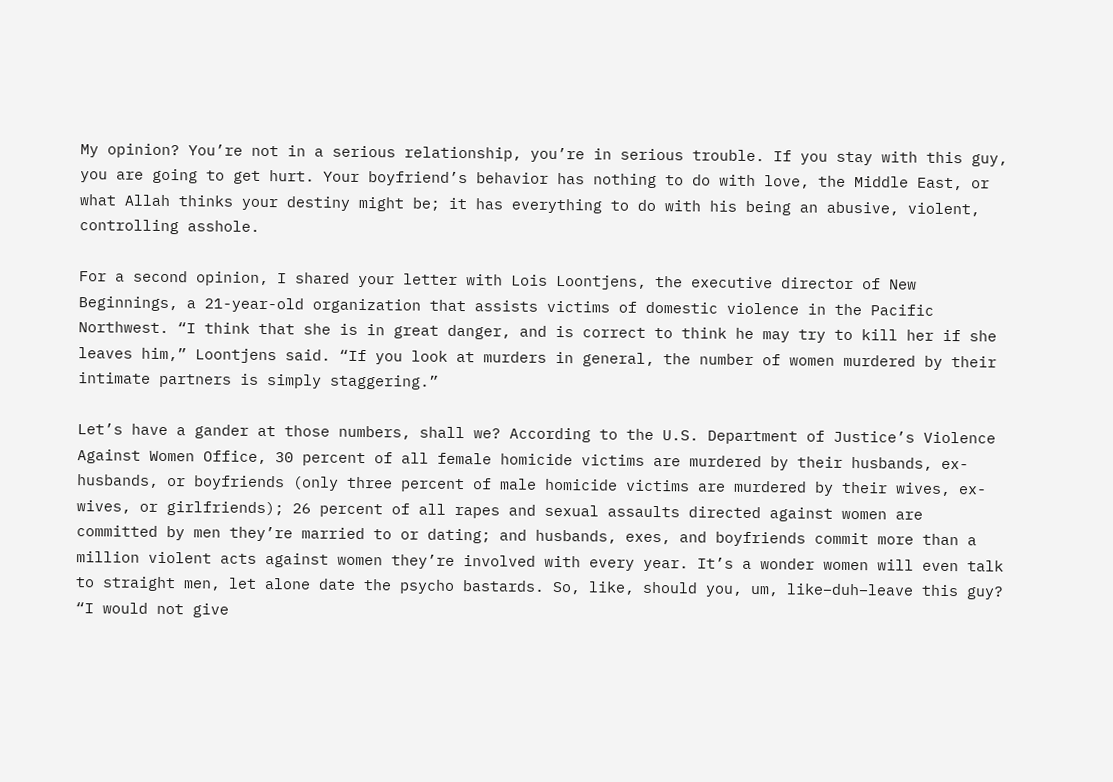My opinion? You’re not in a serious relationship, you’re in serious trouble. If you stay with this guy, you are going to get hurt. Your boyfriend’s behavior has nothing to do with love, the Middle East, or what Allah thinks your destiny might be; it has everything to do with his being an abusive, violent, controlling asshole.

For a second opinion, I shared your letter with Lois Loontjens, the executive director of New Beginnings, a 21-year-old organization that assists victims of domestic violence in the Pacific Northwest. “I think that she is in great danger, and is correct to think he may try to kill her if she leaves him,” Loontjens said. “If you look at murders in general, the number of women murdered by their intimate partners is simply staggering.”

Let’s have a gander at those numbers, shall we? According to the U.S. Department of Justice’s Violence Against Women Office, 30 percent of all female homicide victims are murdered by their husbands, ex-husbands, or boyfriends (only three percent of male homicide victims are murdered by their wives, ex-wives, or girlfriends); 26 percent of all rapes and sexual assaults directed against women are committed by men they’re married to or dating; and husbands, exes, and boyfriends commit more than a million violent acts against women they’re involved with every year. It’s a wonder women will even talk to straight men, let alone date the psycho bastards. So, like, should you, um, like–duh–leave this guy? “I would not give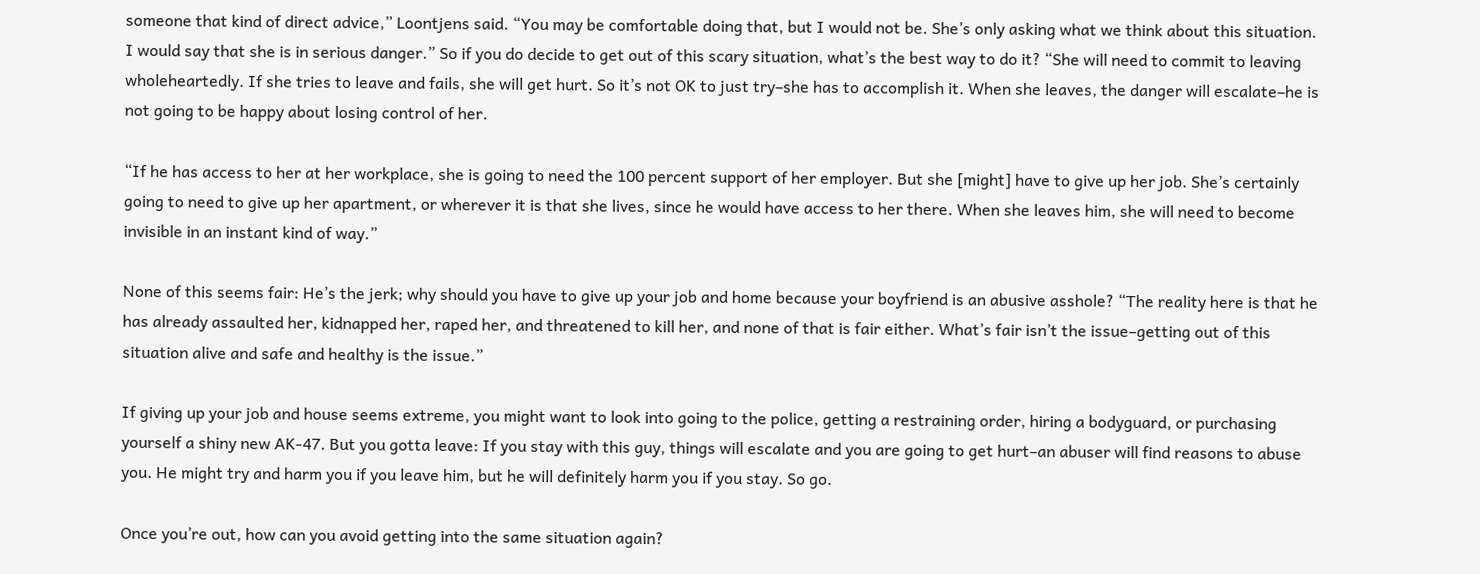someone that kind of direct advice,” Loontjens said. “You may be comfortable doing that, but I would not be. She’s only asking what we think about this situation. I would say that she is in serious danger.” So if you do decide to get out of this scary situation, what’s the best way to do it? “She will need to commit to leaving wholeheartedly. If she tries to leave and fails, she will get hurt. So it’s not OK to just try–she has to accomplish it. When she leaves, the danger will escalate–he is not going to be happy about losing control of her.

“If he has access to her at her workplace, she is going to need the 100 percent support of her employer. But she [might] have to give up her job. She’s certainly going to need to give up her apartment, or wherever it is that she lives, since he would have access to her there. When she leaves him, she will need to become invisible in an instant kind of way.”

None of this seems fair: He’s the jerk; why should you have to give up your job and home because your boyfriend is an abusive asshole? “The reality here is that he has already assaulted her, kidnapped her, raped her, and threatened to kill her, and none of that is fair either. What’s fair isn’t the issue–getting out of this situation alive and safe and healthy is the issue.”

If giving up your job and house seems extreme, you might want to look into going to the police, getting a restraining order, hiring a bodyguard, or purchasing yourself a shiny new AK-47. But you gotta leave: If you stay with this guy, things will escalate and you are going to get hurt–an abuser will find reasons to abuse you. He might try and harm you if you leave him, but he will definitely harm you if you stay. So go.

Once you’re out, how can you avoid getting into the same situation again?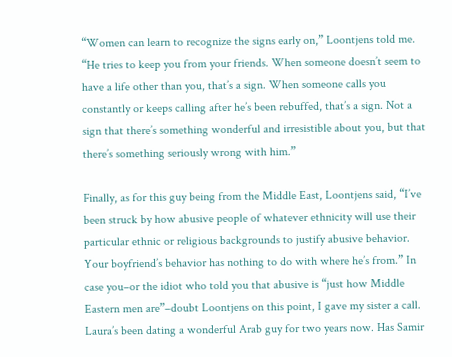“Women can learn to recognize the signs early on,” Loontjens told me. “He tries to keep you from your friends. When someone doesn’t seem to have a life other than you, that’s a sign. When someone calls you constantly or keeps calling after he’s been rebuffed, that’s a sign. Not a sign that there’s something wonderful and irresistible about you, but that there’s something seriously wrong with him.”

Finally, as for this guy being from the Middle East, Loontjens said, “I’ve been struck by how abusive people of whatever ethnicity will use their particular ethnic or religious backgrounds to justify abusive behavior. Your boyfriend’s behavior has nothing to do with where he’s from.” In case you–or the idiot who told you that abusive is “just how Middle Eastern men are”–doubt Loontjens on this point, I gave my sister a call. Laura’s been dating a wonderful Arab guy for two years now. Has Samir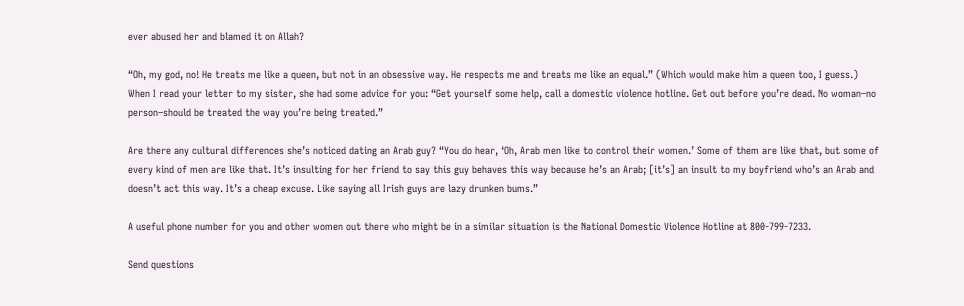ever abused her and blamed it on Allah?

“Oh, my god, no! He treats me like a queen, but not in an obsessive way. He respects me and treats me like an equal.” (Which would make him a queen too, I guess.) When I read your letter to my sister, she had some advice for you: “Get yourself some help, call a domestic violence hotline. Get out before you’re dead. No woman–no person–should be treated the way you’re being treated.”

Are there any cultural differences she’s noticed dating an Arab guy? “You do hear, ‘Oh, Arab men like to control their women.’ Some of them are like that, but some of every kind of men are like that. It’s insulting for her friend to say this guy behaves this way because he’s an Arab; [it’s] an insult to my boyfriend who’s an Arab and doesn’t act this way. It’s a cheap excuse. Like saying all Irish guys are lazy drunken bums.”

A useful phone number for you and other women out there who might be in a similar situation is the National Domestic Violence Hotline at 800-799-7233.

Send questions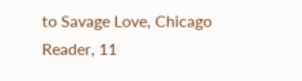to Savage Love, Chicago Reader, 11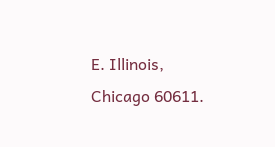E. Illinois, Chicago 60611.